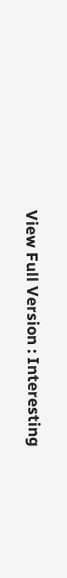View Full Version : Interesting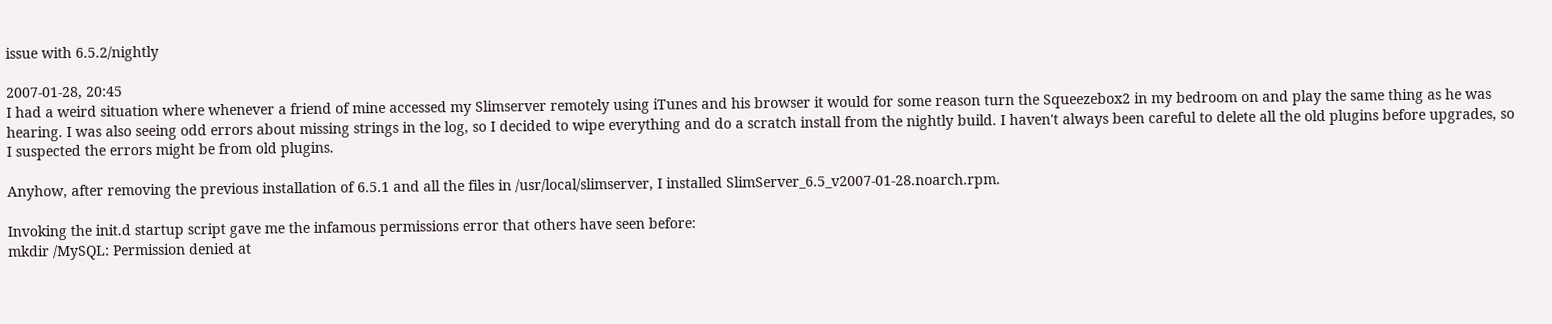issue with 6.5.2/nightly

2007-01-28, 20:45
I had a weird situation where whenever a friend of mine accessed my Slimserver remotely using iTunes and his browser it would for some reason turn the Squeezebox2 in my bedroom on and play the same thing as he was hearing. I was also seeing odd errors about missing strings in the log, so I decided to wipe everything and do a scratch install from the nightly build. I haven't always been careful to delete all the old plugins before upgrades, so I suspected the errors might be from old plugins.

Anyhow, after removing the previous installation of 6.5.1 and all the files in /usr/local/slimserver, I installed SlimServer_6.5_v2007-01-28.noarch.rpm.

Invoking the init.d startup script gave me the infamous permissions error that others have seen before:
mkdir /MySQL: Permission denied at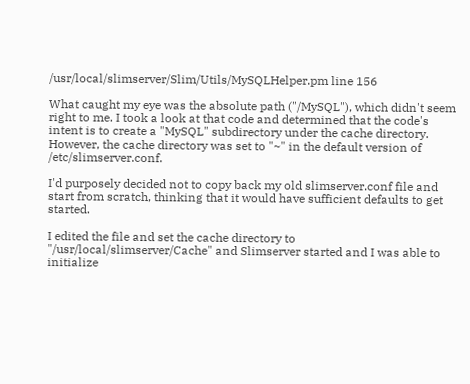/usr/local/slimserver/Slim/Utils/MySQLHelper.pm line 156

What caught my eye was the absolute path ("/MySQL"), which didn't seem right to me. I took a look at that code and determined that the code's intent is to create a "MySQL" subdirectory under the cache directory. However, the cache directory was set to "~" in the default version of /etc/slimserver.conf.

I'd purposely decided not to copy back my old slimserver.conf file and start from scratch, thinking that it would have sufficient defaults to get started.

I edited the file and set the cache directory to "/usr/local/slimserver/Cache" and Slimserver started and I was able to initialize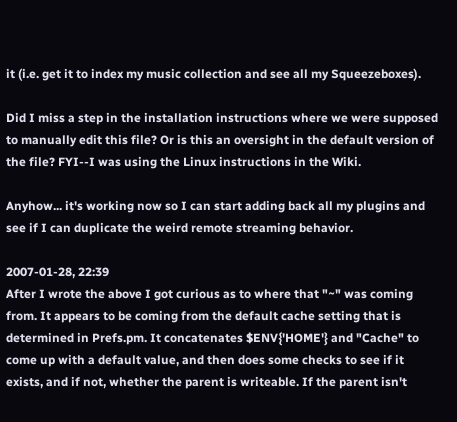it (i.e. get it to index my music collection and see all my Squeezeboxes).

Did I miss a step in the installation instructions where we were supposed to manually edit this file? Or is this an oversight in the default version of the file? FYI--I was using the Linux instructions in the Wiki.

Anyhow... it's working now so I can start adding back all my plugins and see if I can duplicate the weird remote streaming behavior.

2007-01-28, 22:39
After I wrote the above I got curious as to where that "~" was coming from. It appears to be coming from the default cache setting that is determined in Prefs.pm. It concatenates $ENV{'HOME'} and "Cache" to come up with a default value, and then does some checks to see if it exists, and if not, whether the parent is writeable. If the parent isn't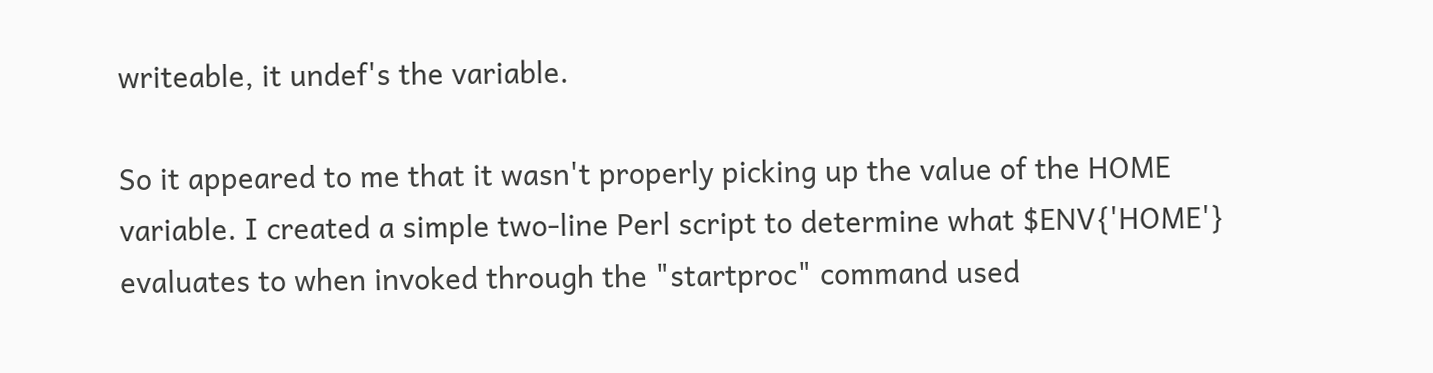writeable, it undef's the variable.

So it appeared to me that it wasn't properly picking up the value of the HOME variable. I created a simple two-line Perl script to determine what $ENV{'HOME'} evaluates to when invoked through the "startproc" command used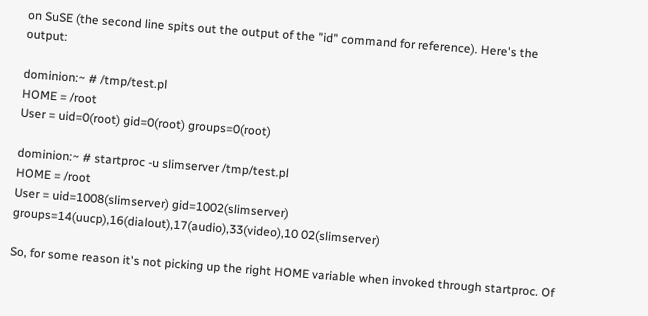on SuSE (the second line spits out the output of the "id" command for reference). Here's the output:

dominion:~ # /tmp/test.pl
HOME = /root
User = uid=0(root) gid=0(root) groups=0(root)

dominion:~ # startproc -u slimserver /tmp/test.pl
HOME = /root
User = uid=1008(slimserver) gid=1002(slimserver) groups=14(uucp),16(dialout),17(audio),33(video),10 02(slimserver)

So, for some reason it's not picking up the right HOME variable when invoked through startproc. Of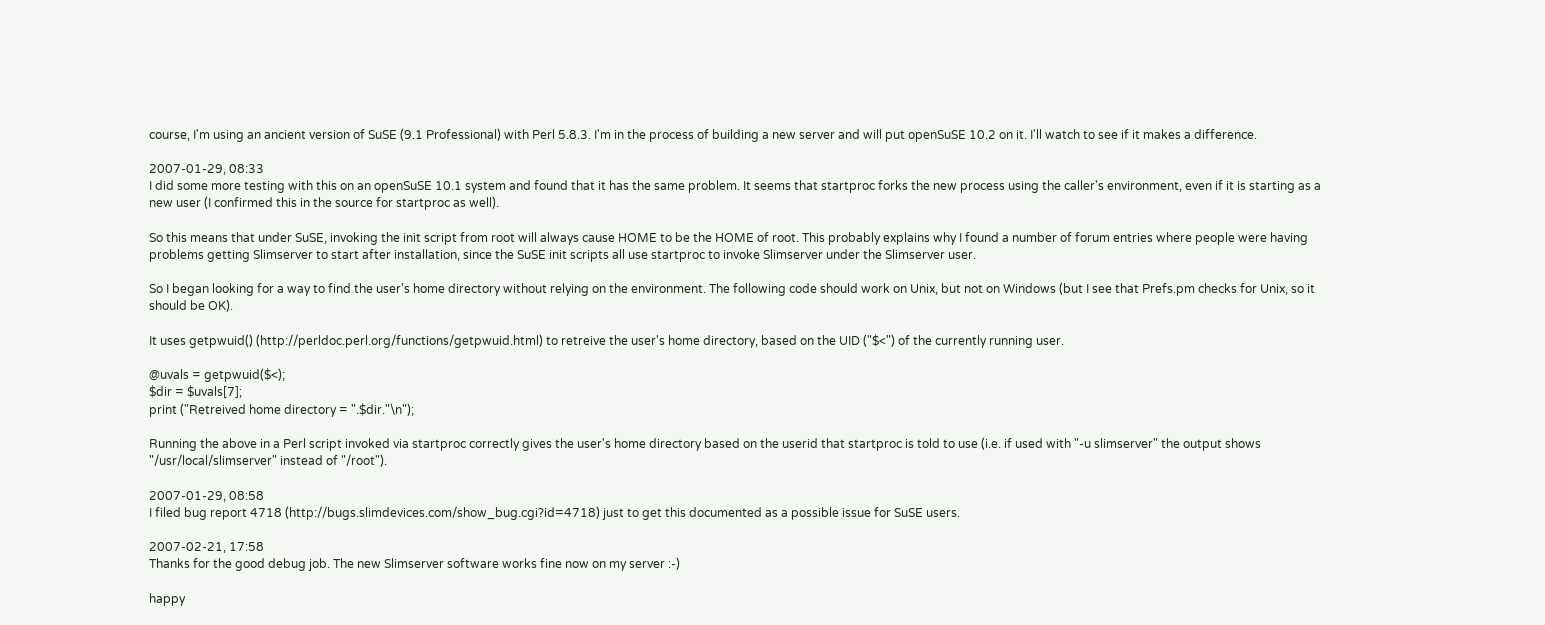course, I'm using an ancient version of SuSE (9.1 Professional) with Perl 5.8.3. I'm in the process of building a new server and will put openSuSE 10.2 on it. I'll watch to see if it makes a difference.

2007-01-29, 08:33
I did some more testing with this on an openSuSE 10.1 system and found that it has the same problem. It seems that startproc forks the new process using the caller's environment, even if it is starting as a new user (I confirmed this in the source for startproc as well).

So this means that under SuSE, invoking the init script from root will always cause HOME to be the HOME of root. This probably explains why I found a number of forum entries where people were having problems getting Slimserver to start after installation, since the SuSE init scripts all use startproc to invoke Slimserver under the Slimserver user.

So I began looking for a way to find the user's home directory without relying on the environment. The following code should work on Unix, but not on Windows (but I see that Prefs.pm checks for Unix, so it should be OK).

It uses getpwuid() (http://perldoc.perl.org/functions/getpwuid.html) to retreive the user's home directory, based on the UID ("$<") of the currently running user.

@uvals = getpwuid($<);
$dir = $uvals[7];
print ("Retreived home directory = ".$dir."\n");

Running the above in a Perl script invoked via startproc correctly gives the user's home directory based on the userid that startproc is told to use (i.e. if used with "-u slimserver" the output shows "/usr/local/slimserver" instead of "/root").

2007-01-29, 08:58
I filed bug report 4718 (http://bugs.slimdevices.com/show_bug.cgi?id=4718) just to get this documented as a possible issue for SuSE users.

2007-02-21, 17:58
Thanks for the good debug job. The new Slimserver software works fine now on my server :-)

happy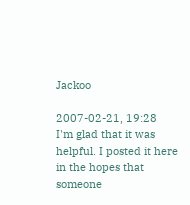Jackoo

2007-02-21, 19:28
I'm glad that it was helpful. I posted it here in the hopes that someone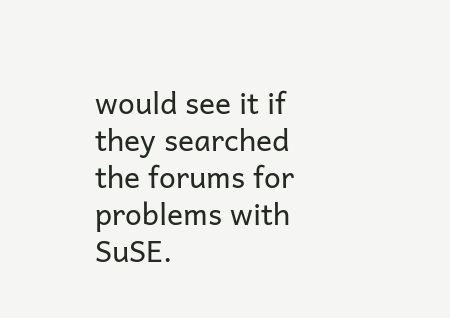would see it if they searched the forums for problems with SuSE.